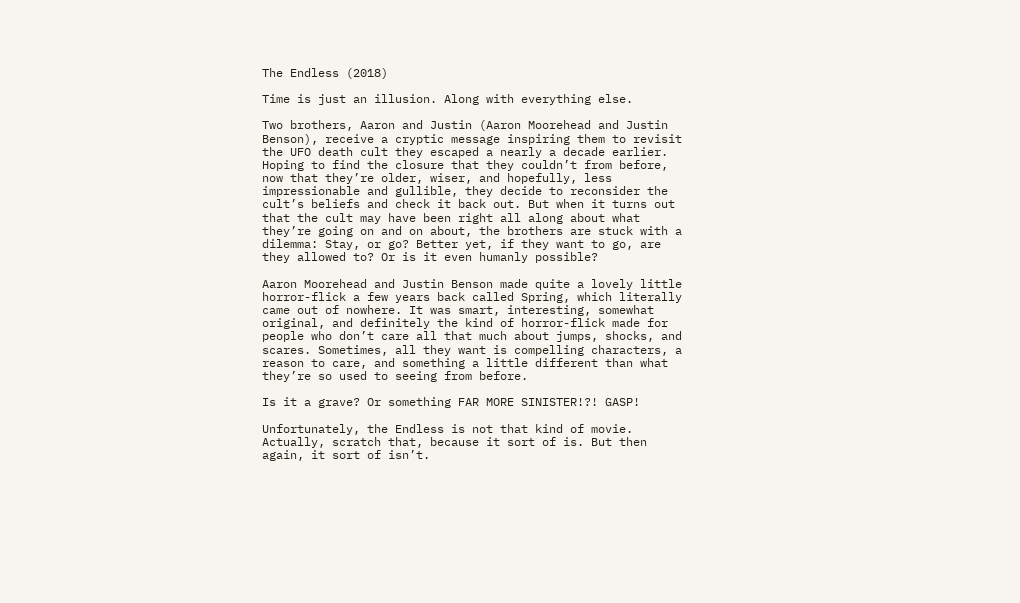The Endless (2018)

Time is just an illusion. Along with everything else.

Two brothers, Aaron and Justin (Aaron Moorehead and Justin Benson), receive a cryptic message inspiring them to revisit the UFO death cult they escaped a nearly a decade earlier. Hoping to find the closure that they couldn’t from before, now that they’re older, wiser, and hopefully, less impressionable and gullible, they decide to reconsider the cult’s beliefs and check it back out. But when it turns out that the cult may have been right all along about what they’re going on and on about, the brothers are stuck with a dilemma: Stay, or go? Better yet, if they want to go, are they allowed to? Or is it even humanly possible?

Aaron Moorehead and Justin Benson made quite a lovely little horror-flick a few years back called Spring, which literally came out of nowhere. It was smart, interesting, somewhat original, and definitely the kind of horror-flick made for people who don’t care all that much about jumps, shocks, and scares. Sometimes, all they want is compelling characters, a reason to care, and something a little different than what they’re so used to seeing from before.

Is it a grave? Or something FAR MORE SINISTER!?! GASP!

Unfortunately, the Endless is not that kind of movie. Actually, scratch that, because it sort of is. But then again, it sort of isn’t.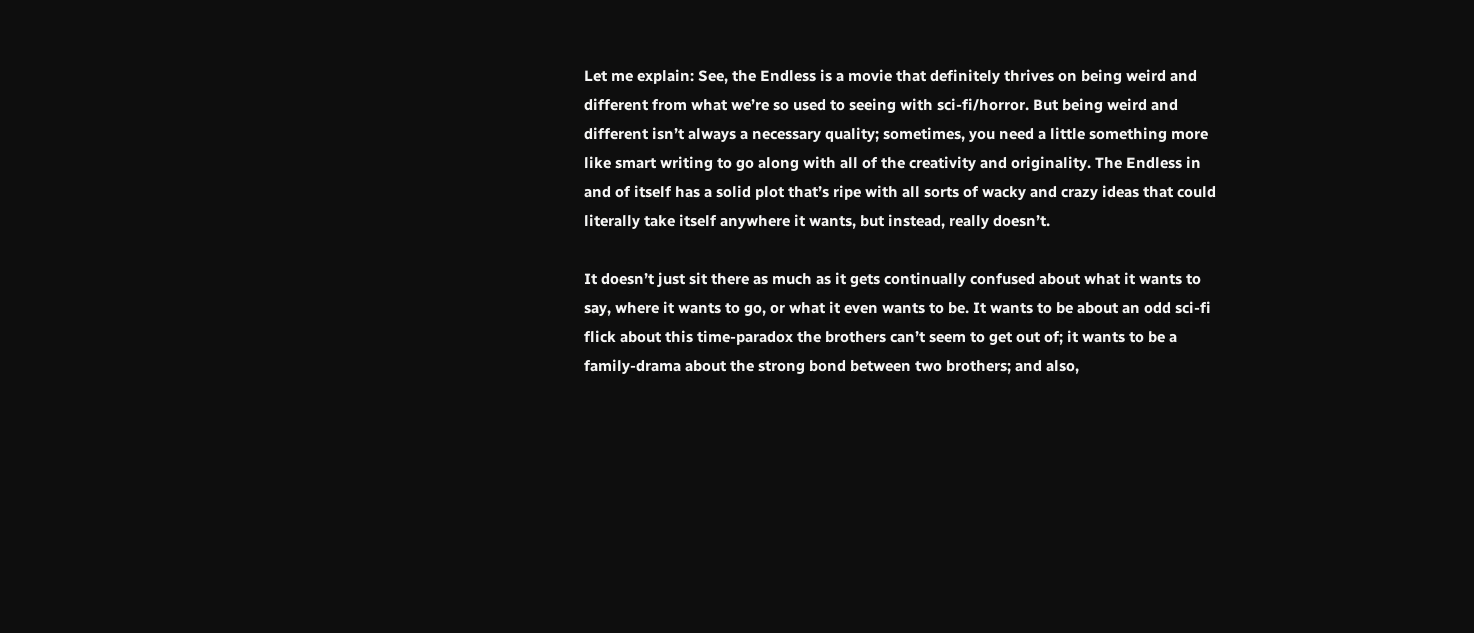Let me explain: See, the Endless is a movie that definitely thrives on being weird and different from what we’re so used to seeing with sci-fi/horror. But being weird and different isn’t always a necessary quality; sometimes, you need a little something more like smart writing to go along with all of the creativity and originality. The Endless in and of itself has a solid plot that’s ripe with all sorts of wacky and crazy ideas that could literally take itself anywhere it wants, but instead, really doesn’t.

It doesn’t just sit there as much as it gets continually confused about what it wants to say, where it wants to go, or what it even wants to be. It wants to be about an odd sci-fi flick about this time-paradox the brothers can’t seem to get out of; it wants to be a family-drama about the strong bond between two brothers; and also,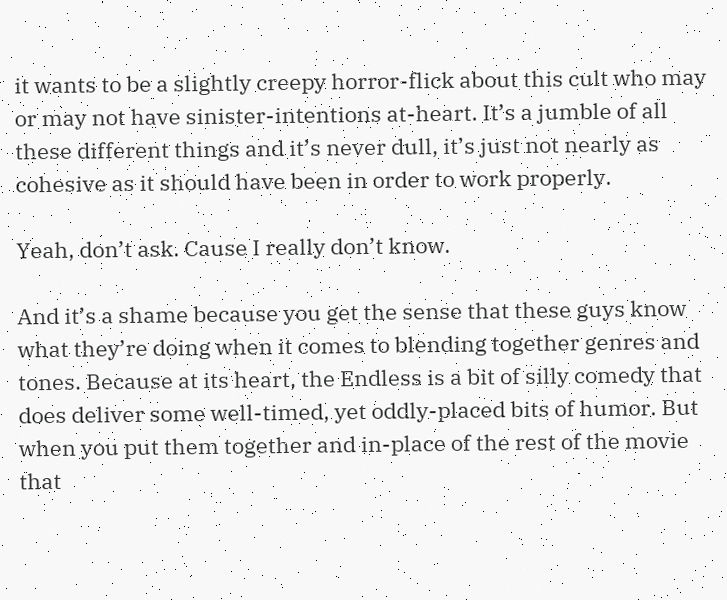it wants to be a slightly creepy horror-flick about this cult who may or may not have sinister-intentions at-heart. It’s a jumble of all these different things and it’s never dull, it’s just not nearly as cohesive as it should have been in order to work properly.

Yeah, don’t ask. Cause I really don’t know.

And it’s a shame because you get the sense that these guys know what they’re doing when it comes to blending together genres and tones. Because at its heart, the Endless is a bit of silly comedy that does deliver some well-timed, yet oddly-placed bits of humor. But when you put them together and in-place of the rest of the movie that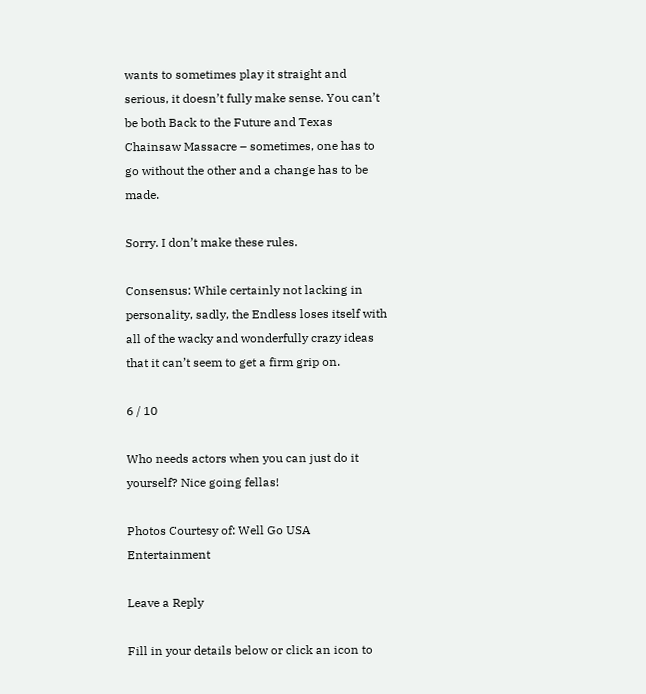wants to sometimes play it straight and serious, it doesn’t fully make sense. You can’t be both Back to the Future and Texas Chainsaw Massacre – sometimes, one has to go without the other and a change has to be made.

Sorry. I don’t make these rules.

Consensus: While certainly not lacking in personality, sadly, the Endless loses itself with all of the wacky and wonderfully crazy ideas that it can’t seem to get a firm grip on.

6 / 10

Who needs actors when you can just do it yourself? Nice going fellas!

Photos Courtesy of: Well Go USA Entertainment

Leave a Reply

Fill in your details below or click an icon to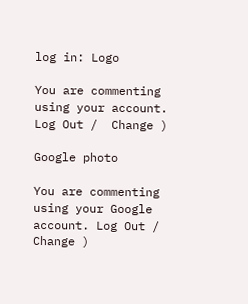log in: Logo

You are commenting using your account. Log Out /  Change )

Google photo

You are commenting using your Google account. Log Out /  Change )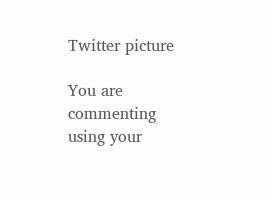Twitter picture

You are commenting using your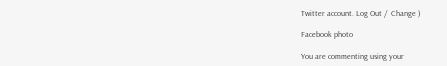Twitter account. Log Out /  Change )

Facebook photo

You are commenting using your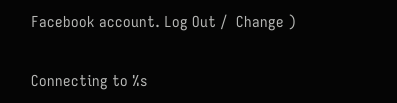Facebook account. Log Out /  Change )

Connecting to %s